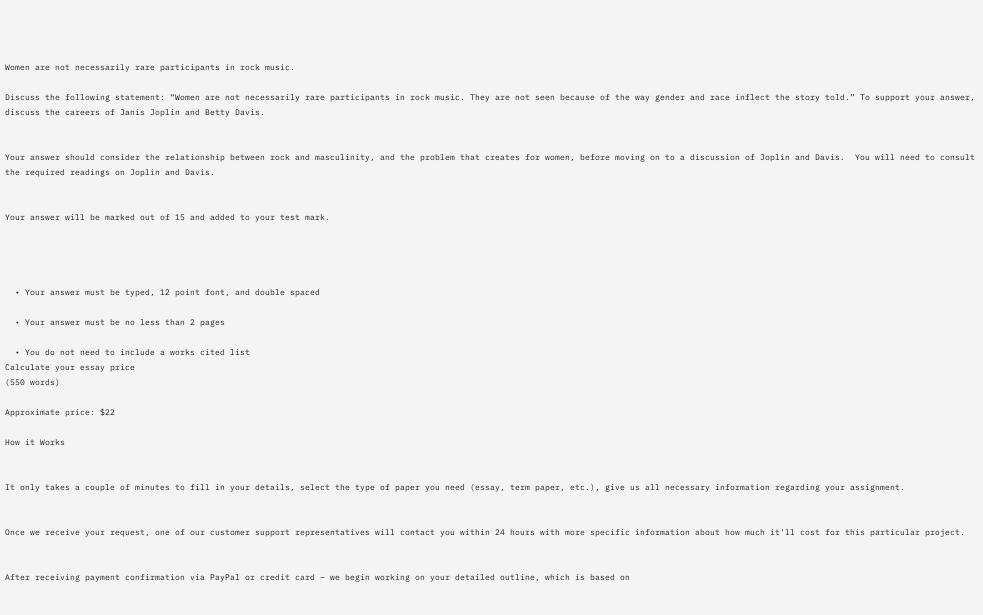Women are not necessarily rare participants in rock music.

Discuss the following statement: “Women are not necessarily rare participants in rock music. They are not seen because of the way gender and race inflect the story told.” To support your answer, discuss the careers of Janis Joplin and Betty Davis.


Your answer should consider the relationship between rock and masculinity, and the problem that creates for women, before moving on to a discussion of Joplin and Davis.  You will need to consult the required readings on Joplin and Davis.


Your answer will be marked out of 15 and added to your test mark.




  • Your answer must be typed, 12 point font, and double spaced

  • Your answer must be no less than 2 pages

  • You do not need to include a works cited list
Calculate your essay price
(550 words)

Approximate price: $22

How it Works


It only takes a couple of minutes to fill in your details, select the type of paper you need (essay, term paper, etc.), give us all necessary information regarding your assignment.


Once we receive your request, one of our customer support representatives will contact you within 24 hours with more specific information about how much it'll cost for this particular project.


After receiving payment confirmation via PayPal or credit card – we begin working on your detailed outline, which is based on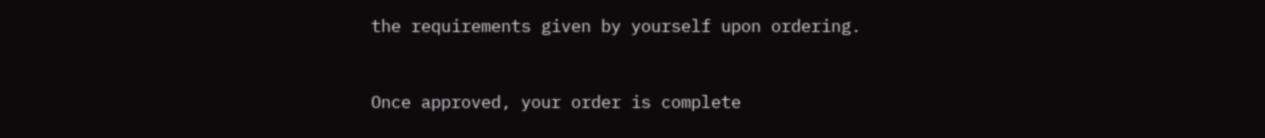the requirements given by yourself upon ordering.


Once approved, your order is complete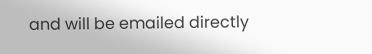and will be emailed directly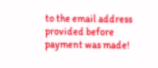to the email address provided before payment was made!